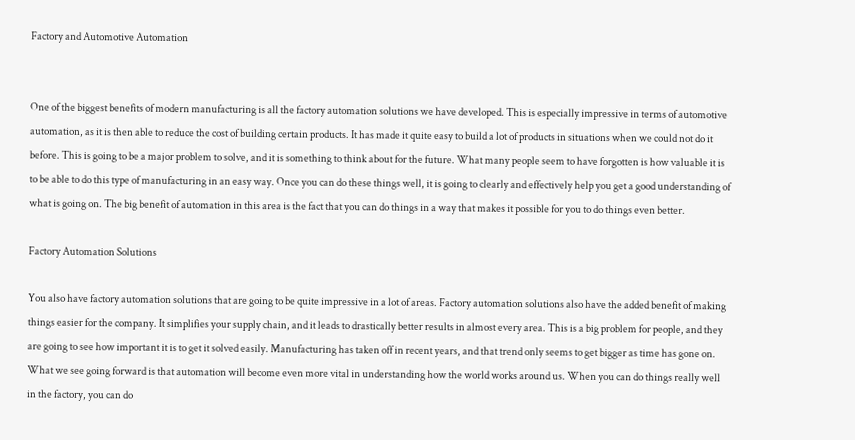Factory and Automotive Automation


One of the biggest benefits of modern manufacturing is all the factory automation solutions we have developed. This is especially impressive in terms of automotive automation, as it is then able to reduce the cost of building certain products. It has made it quite easy to build a lot of products in situations when we could not do it before. This is going to be a major problem to solve, and it is something to think about for the future. What many people seem to have forgotten is how valuable it is to be able to do this type of manufacturing in an easy way. Once you can do these things well, it is going to clearly and effectively help you get a good understanding of what is going on. The big benefit of automation in this area is the fact that you can do things in a way that makes it possible for you to do things even better.

Factory Automation Solutions

You also have factory automation solutions that are going to be quite impressive in a lot of areas. Factory automation solutions also have the added benefit of making things easier for the company. It simplifies your supply chain, and it leads to drastically better results in almost every area. This is a big problem for people, and they are going to see how important it is to get it solved easily. Manufacturing has taken off in recent years, and that trend only seems to get bigger as time has gone on. What we see going forward is that automation will become even more vital in understanding how the world works around us. When you can do things really well in the factory, you can do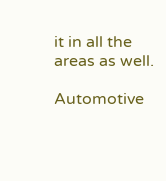it in all the areas as well.

Automotive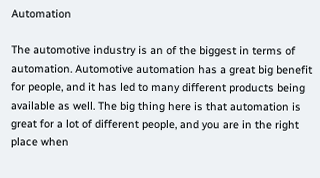Automation

The automotive industry is an of the biggest in terms of automation. Automotive automation has a great big benefit for people, and it has led to many different products being available as well. The big thing here is that automation is great for a lot of different people, and you are in the right place when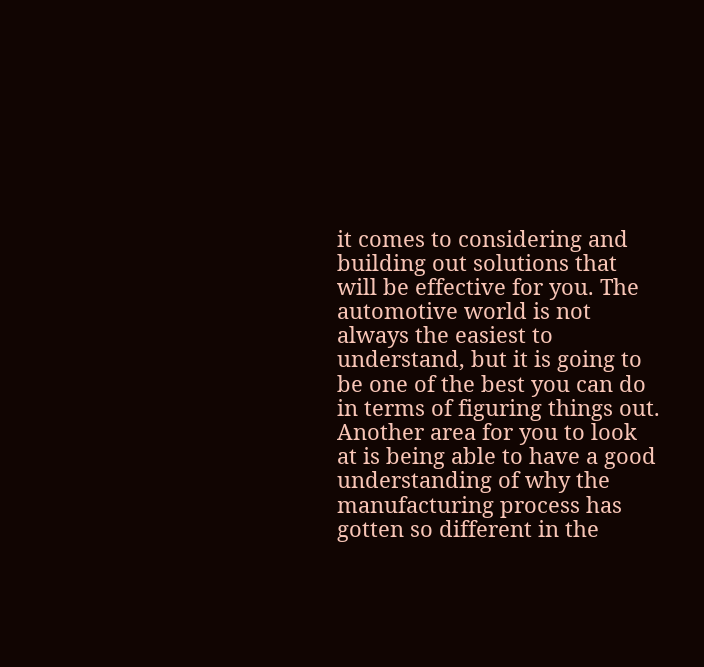it comes to considering and building out solutions that will be effective for you. The automotive world is not always the easiest to understand, but it is going to be one of the best you can do in terms of figuring things out. Another area for you to look at is being able to have a good understanding of why the manufacturing process has gotten so different in the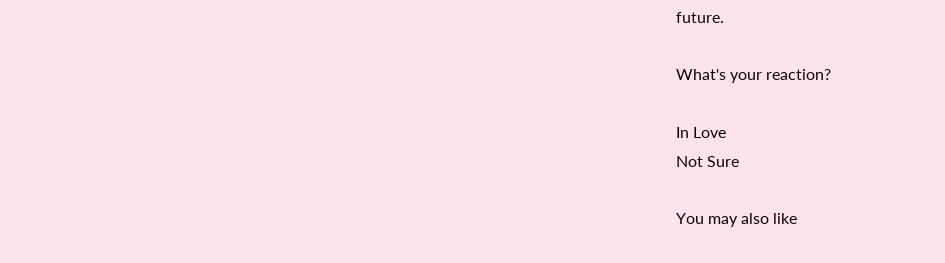future.

What's your reaction?

In Love
Not Sure

You may also like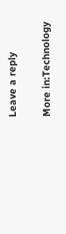Leave a reply

More in:Technology